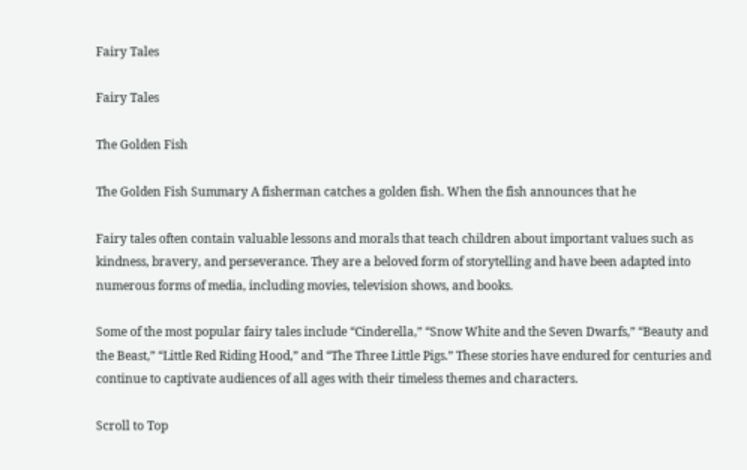Fairy Tales

Fairy Tales

The Golden Fish

The Golden Fish Summary A fisherman catches a golden fish. When the fish announces that he

Fairy tales often contain valuable lessons and morals that teach children about important values such as kindness, bravery, and perseverance. They are a beloved form of storytelling and have been adapted into numerous forms of media, including movies, television shows, and books.

Some of the most popular fairy tales include “Cinderella,” “Snow White and the Seven Dwarfs,” “Beauty and the Beast,” “Little Red Riding Hood,” and “The Three Little Pigs.” These stories have endured for centuries and continue to captivate audiences of all ages with their timeless themes and characters.

Scroll to Top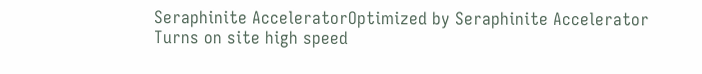Seraphinite AcceleratorOptimized by Seraphinite Accelerator
Turns on site high speed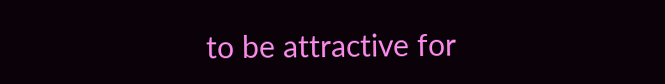to be attractive for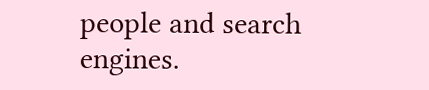people and search engines.